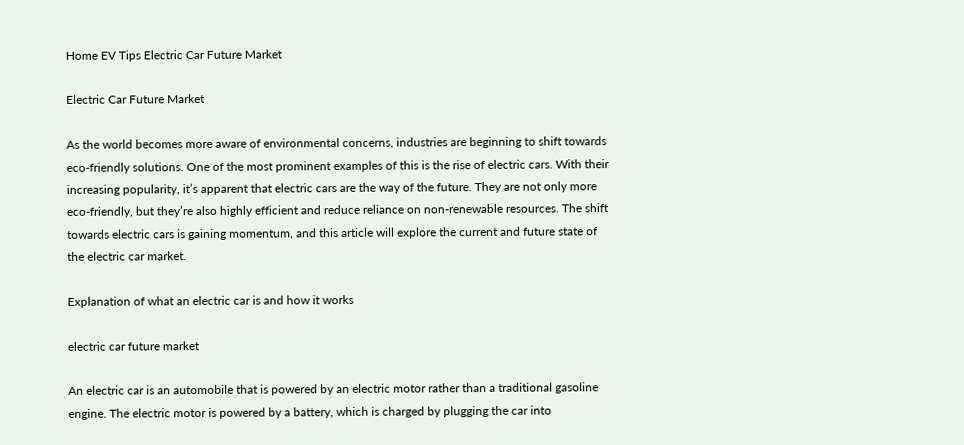Home EV Tips Electric Car Future Market

Electric Car Future Market

As the world becomes more aware of environmental concerns, industries are beginning to shift towards eco-friendly solutions. One of the most prominent examples of this is the rise of electric cars. With their increasing popularity, it’s apparent that electric cars are the way of the future. They are not only more eco-friendly, but they’re also highly efficient and reduce reliance on non-renewable resources. The shift towards electric cars is gaining momentum, and this article will explore the current and future state of the electric car market.

Explanation of what an electric car is and how it works

electric car future market

An electric car is an automobile that is powered by an electric motor rather than a traditional gasoline engine. The electric motor is powered by a battery, which is charged by plugging the car into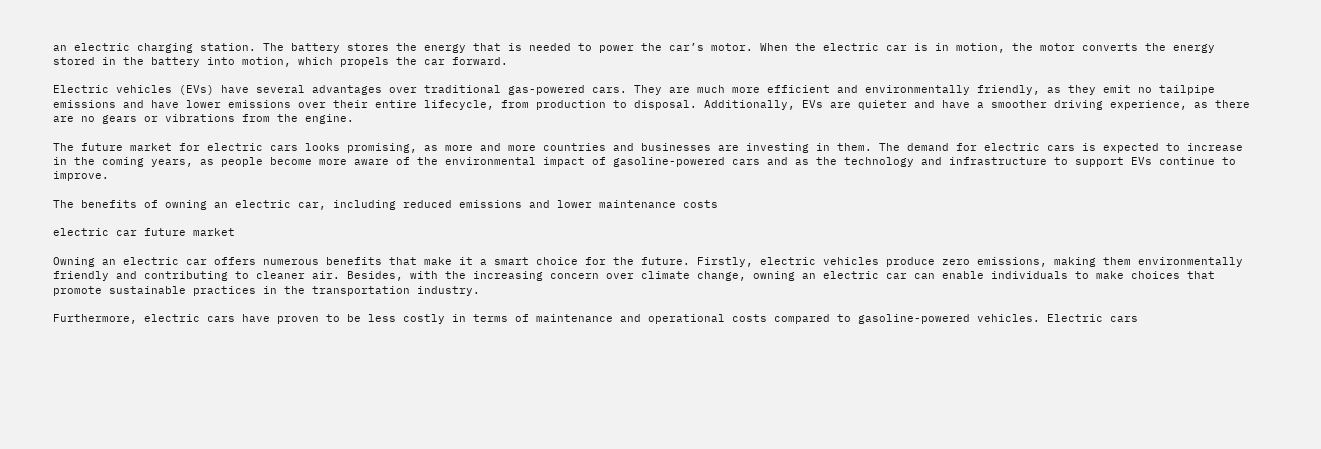an electric charging station. The battery stores the energy that is needed to power the car’s motor. When the electric car is in motion, the motor converts the energy stored in the battery into motion, which propels the car forward.

Electric vehicles (EVs) have several advantages over traditional gas-powered cars. They are much more efficient and environmentally friendly, as they emit no tailpipe emissions and have lower emissions over their entire lifecycle, from production to disposal. Additionally, EVs are quieter and have a smoother driving experience, as there are no gears or vibrations from the engine.

The future market for electric cars looks promising, as more and more countries and businesses are investing in them. The demand for electric cars is expected to increase in the coming years, as people become more aware of the environmental impact of gasoline-powered cars and as the technology and infrastructure to support EVs continue to improve.

The benefits of owning an electric car, including reduced emissions and lower maintenance costs

electric car future market

Owning an electric car offers numerous benefits that make it a smart choice for the future. Firstly, electric vehicles produce zero emissions, making them environmentally friendly and contributing to cleaner air. Besides, with the increasing concern over climate change, owning an electric car can enable individuals to make choices that promote sustainable practices in the transportation industry.

Furthermore, electric cars have proven to be less costly in terms of maintenance and operational costs compared to gasoline-powered vehicles. Electric cars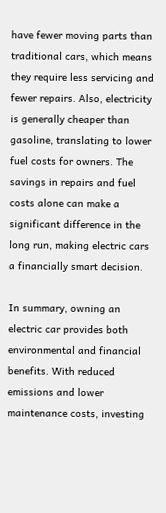have fewer moving parts than traditional cars, which means they require less servicing and fewer repairs. Also, electricity is generally cheaper than gasoline, translating to lower fuel costs for owners. The savings in repairs and fuel costs alone can make a significant difference in the long run, making electric cars a financially smart decision.

In summary, owning an electric car provides both environmental and financial benefits. With reduced emissions and lower maintenance costs, investing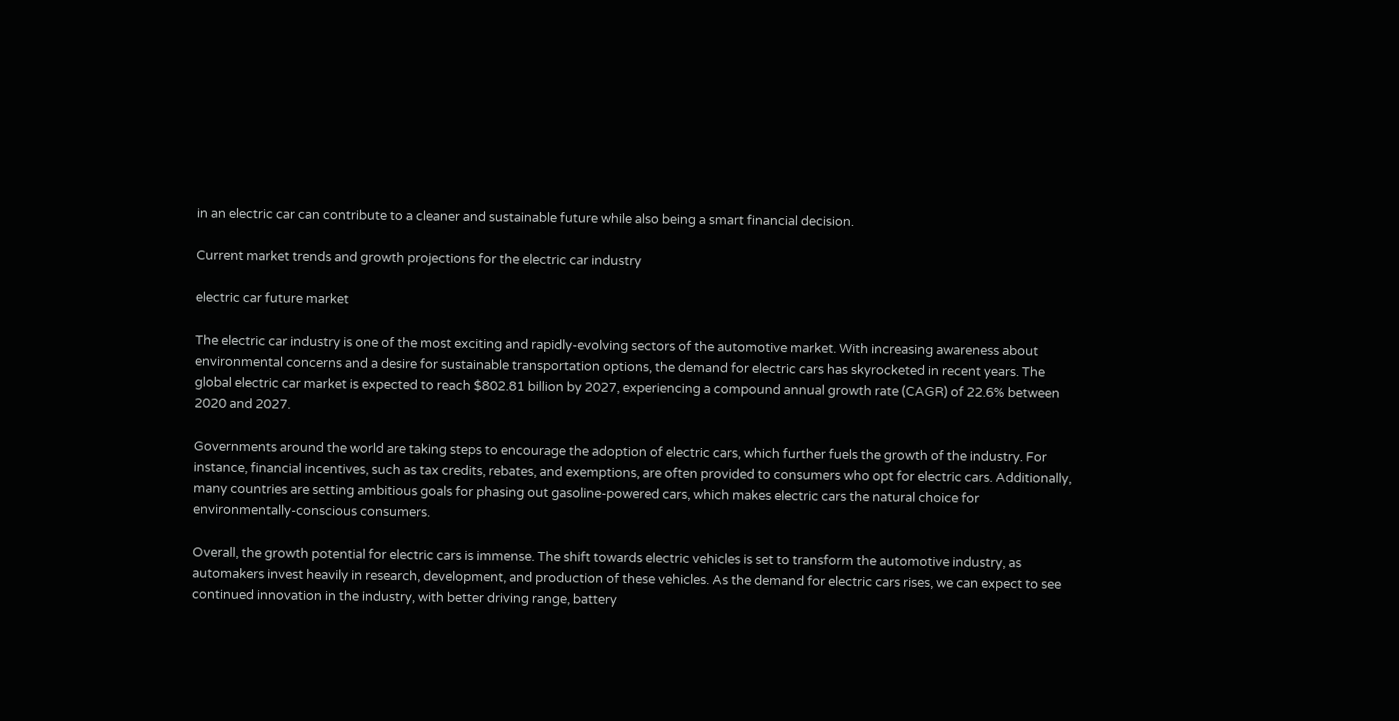in an electric car can contribute to a cleaner and sustainable future while also being a smart financial decision.

Current market trends and growth projections for the electric car industry

electric car future market

The electric car industry is one of the most exciting and rapidly-evolving sectors of the automotive market. With increasing awareness about environmental concerns and a desire for sustainable transportation options, the demand for electric cars has skyrocketed in recent years. The global electric car market is expected to reach $802.81 billion by 2027, experiencing a compound annual growth rate (CAGR) of 22.6% between 2020 and 2027.

Governments around the world are taking steps to encourage the adoption of electric cars, which further fuels the growth of the industry. For instance, financial incentives, such as tax credits, rebates, and exemptions, are often provided to consumers who opt for electric cars. Additionally, many countries are setting ambitious goals for phasing out gasoline-powered cars, which makes electric cars the natural choice for environmentally-conscious consumers.

Overall, the growth potential for electric cars is immense. The shift towards electric vehicles is set to transform the automotive industry, as automakers invest heavily in research, development, and production of these vehicles. As the demand for electric cars rises, we can expect to see continued innovation in the industry, with better driving range, battery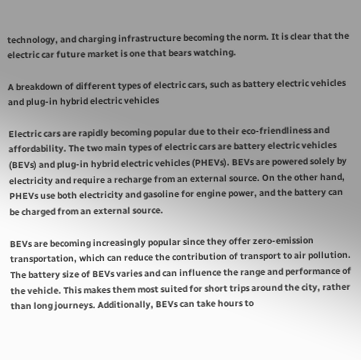technology, and charging infrastructure becoming the norm. It is clear that the electric car future market is one that bears watching.

A breakdown of different types of electric cars, such as battery electric vehicles and plug-in hybrid electric vehicles

Electric cars are rapidly becoming popular due to their eco-friendliness and affordability. The two main types of electric cars are battery electric vehicles (BEVs) and plug-in hybrid electric vehicles (PHEVs). BEVs are powered solely by electricity and require a recharge from an external source. On the other hand, PHEVs use both electricity and gasoline for engine power, and the battery can be charged from an external source.

BEVs are becoming increasingly popular since they offer zero-emission transportation, which can reduce the contribution of transport to air pollution. The battery size of BEVs varies and can influence the range and performance of the vehicle. This makes them most suited for short trips around the city, rather than long journeys. Additionally, BEVs can take hours to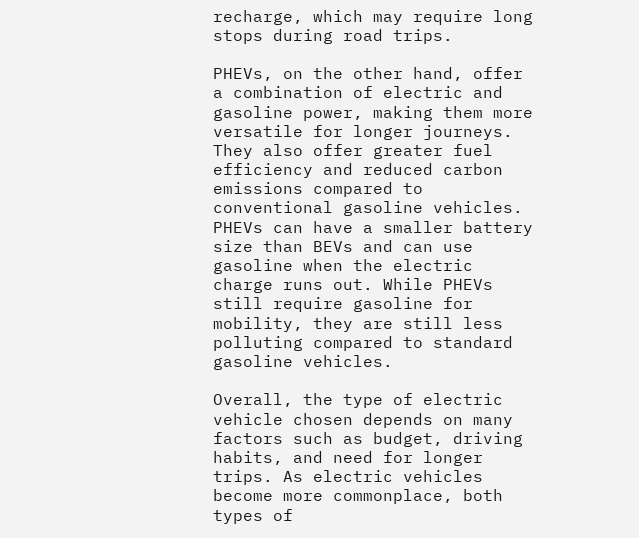recharge, which may require long stops during road trips.

PHEVs, on the other hand, offer a combination of electric and gasoline power, making them more versatile for longer journeys. They also offer greater fuel efficiency and reduced carbon emissions compared to conventional gasoline vehicles. PHEVs can have a smaller battery size than BEVs and can use gasoline when the electric charge runs out. While PHEVs still require gasoline for mobility, they are still less polluting compared to standard gasoline vehicles.

Overall, the type of electric vehicle chosen depends on many factors such as budget, driving habits, and need for longer trips. As electric vehicles become more commonplace, both types of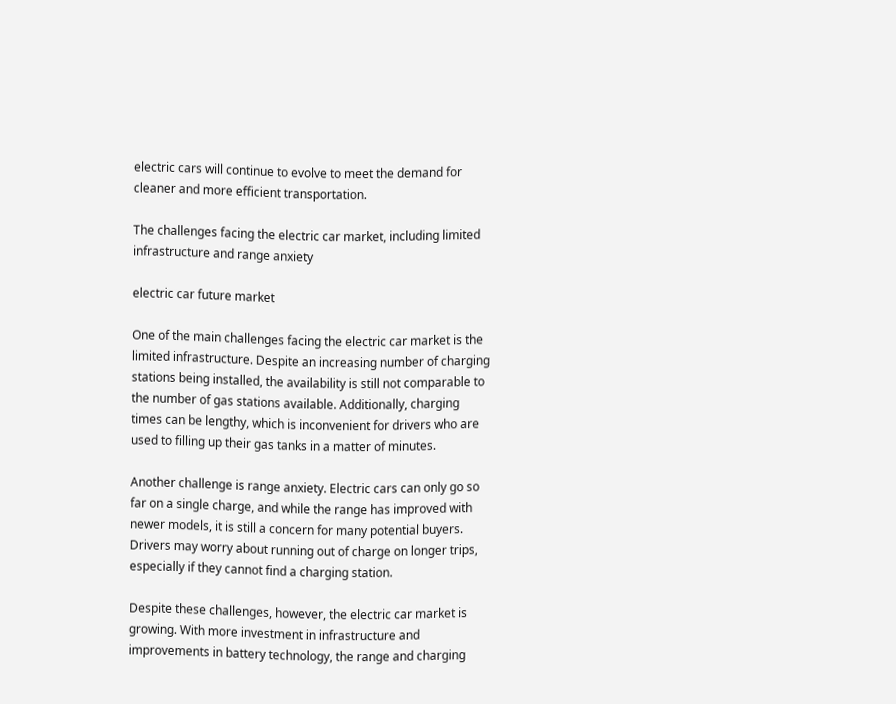electric cars will continue to evolve to meet the demand for cleaner and more efficient transportation.

The challenges facing the electric car market, including limited infrastructure and range anxiety

electric car future market

One of the main challenges facing the electric car market is the limited infrastructure. Despite an increasing number of charging stations being installed, the availability is still not comparable to the number of gas stations available. Additionally, charging times can be lengthy, which is inconvenient for drivers who are used to filling up their gas tanks in a matter of minutes.

Another challenge is range anxiety. Electric cars can only go so far on a single charge, and while the range has improved with newer models, it is still a concern for many potential buyers. Drivers may worry about running out of charge on longer trips, especially if they cannot find a charging station.

Despite these challenges, however, the electric car market is growing. With more investment in infrastructure and improvements in battery technology, the range and charging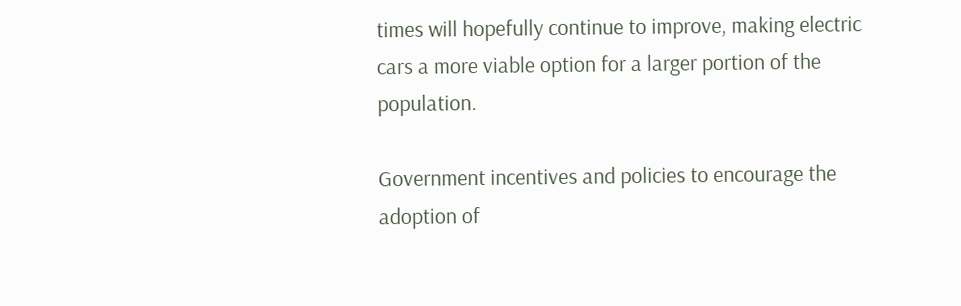times will hopefully continue to improve, making electric cars a more viable option for a larger portion of the population.

Government incentives and policies to encourage the adoption of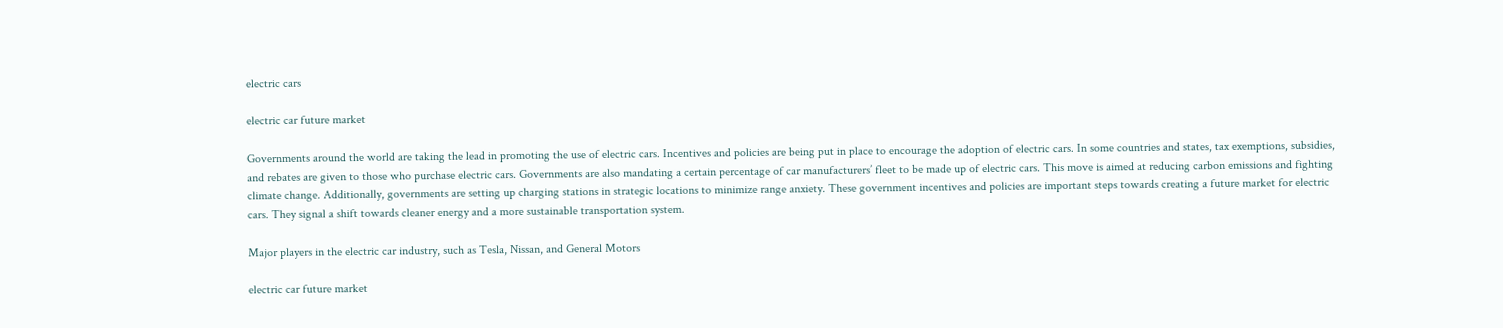electric cars

electric car future market

Governments around the world are taking the lead in promoting the use of electric cars. Incentives and policies are being put in place to encourage the adoption of electric cars. In some countries and states, tax exemptions, subsidies, and rebates are given to those who purchase electric cars. Governments are also mandating a certain percentage of car manufacturers’ fleet to be made up of electric cars. This move is aimed at reducing carbon emissions and fighting climate change. Additionally, governments are setting up charging stations in strategic locations to minimize range anxiety. These government incentives and policies are important steps towards creating a future market for electric cars. They signal a shift towards cleaner energy and a more sustainable transportation system.

Major players in the electric car industry, such as Tesla, Nissan, and General Motors

electric car future market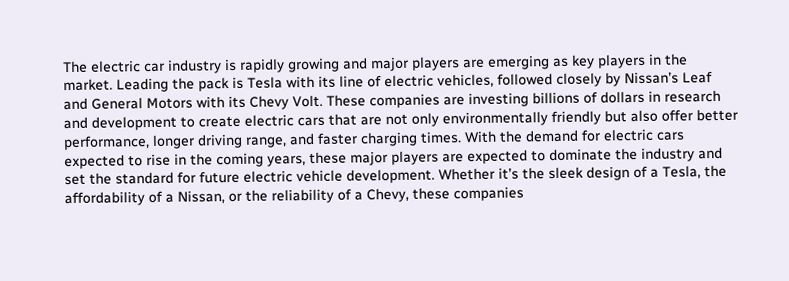The electric car industry is rapidly growing and major players are emerging as key players in the market. Leading the pack is Tesla with its line of electric vehicles, followed closely by Nissan’s Leaf and General Motors with its Chevy Volt. These companies are investing billions of dollars in research and development to create electric cars that are not only environmentally friendly but also offer better performance, longer driving range, and faster charging times. With the demand for electric cars expected to rise in the coming years, these major players are expected to dominate the industry and set the standard for future electric vehicle development. Whether it’s the sleek design of a Tesla, the affordability of a Nissan, or the reliability of a Chevy, these companies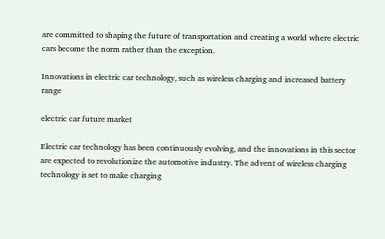are committed to shaping the future of transportation and creating a world where electric cars become the norm rather than the exception.

Innovations in electric car technology, such as wireless charging and increased battery range

electric car future market

Electric car technology has been continuously evolving, and the innovations in this sector are expected to revolutionize the automotive industry. The advent of wireless charging technology is set to make charging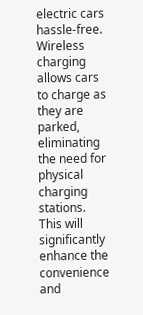electric cars hassle-free. Wireless charging allows cars to charge as they are parked, eliminating the need for physical charging stations. This will significantly enhance the convenience and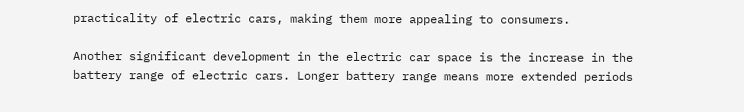practicality of electric cars, making them more appealing to consumers.

Another significant development in the electric car space is the increase in the battery range of electric cars. Longer battery range means more extended periods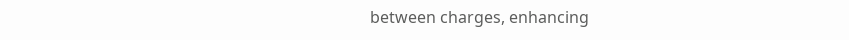between charges, enhancing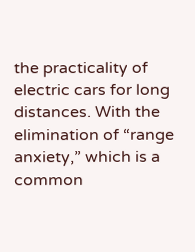the practicality of electric cars for long distances. With the elimination of “range anxiety,” which is a common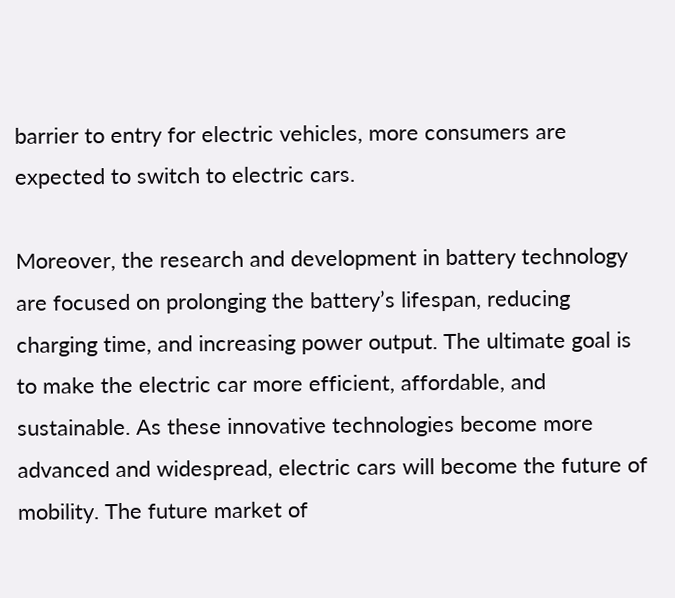barrier to entry for electric vehicles, more consumers are expected to switch to electric cars.

Moreover, the research and development in battery technology are focused on prolonging the battery’s lifespan, reducing charging time, and increasing power output. The ultimate goal is to make the electric car more efficient, affordable, and sustainable. As these innovative technologies become more advanced and widespread, electric cars will become the future of mobility. The future market of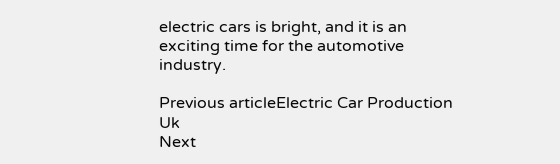electric cars is bright, and it is an exciting time for the automotive industry.

Previous articleElectric Car Production Uk
Next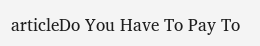articleDo You Have To Pay To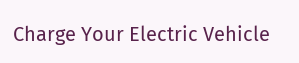Charge Your Electric Vehicle